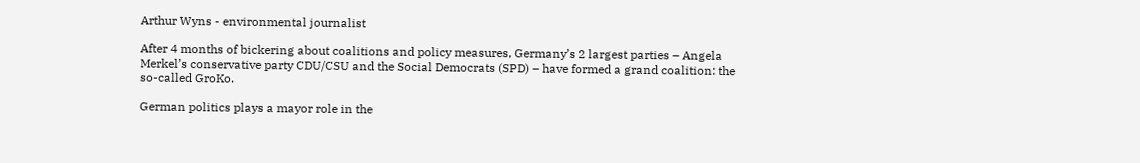Arthur Wyns - environmental journalist

After 4 months of bickering about coalitions and policy measures, Germany’s 2 largest parties – Angela Merkel’s conservative party CDU/CSU and the Social Democrats (SPD) – have formed a grand coalition: the so-called GroKo.

German politics plays a mayor role in the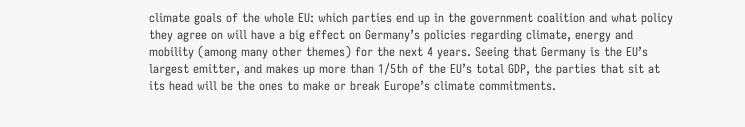climate goals of the whole EU: which parties end up in the government coalition and what policy they agree on will have a big effect on Germany’s policies regarding climate, energy and mobility (among many other themes) for the next 4 years. Seeing that Germany is the EU’s largest emitter, and makes up more than 1/5th of the EU’s total GDP, the parties that sit at its head will be the ones to make or break Europe’s climate commitments.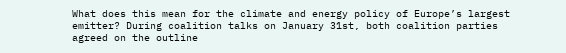What does this mean for the climate and energy policy of Europe’s largest emitter? During coalition talks on January 31st, both coalition parties agreed on the outline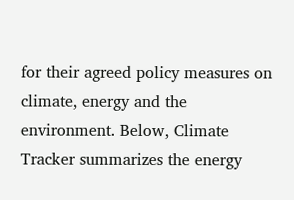for their agreed policy measures on climate, energy and the environment. Below, Climate Tracker summarizes the energy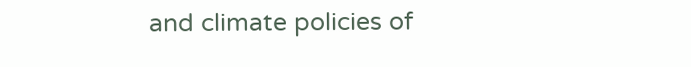and climate policies of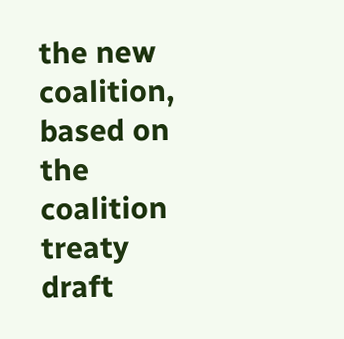the new coalition, based on the coalition treaty draft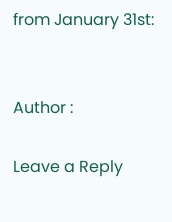from January 31st:


Author :

Leave a Reply